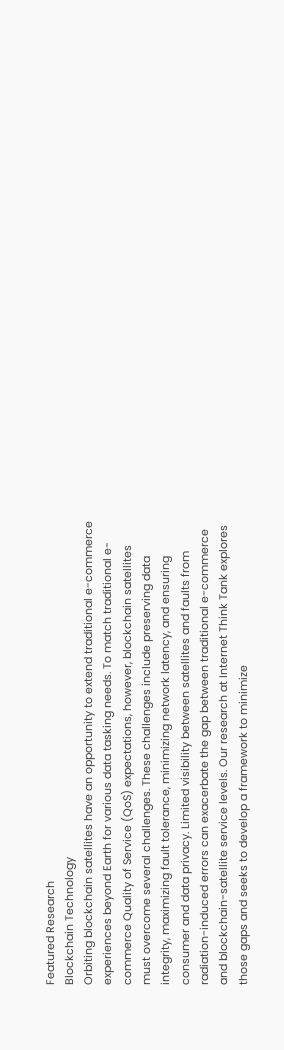Featured Research
Blockchain Technology
Orbiting blockchain satellites have an opportunity to extend traditional e-commerce experiences beyond Earth for various data tasking needs. To match traditional e-commerce Quality of Service (QoS) expectations, however, blockchain satellites must overcome several challenges. These challenges include preserving data integrity, maximizing fault tolerance, minimizing network latency, and ensuring consumer and data privacy. Limited visibility between satellites and faults from radiation-induced errors can exacerbate the gap between traditional e-commerce and blockchain-satellite service levels. Our research at Internet Think Tank explores those gaps and seeks to develop a framework to minimize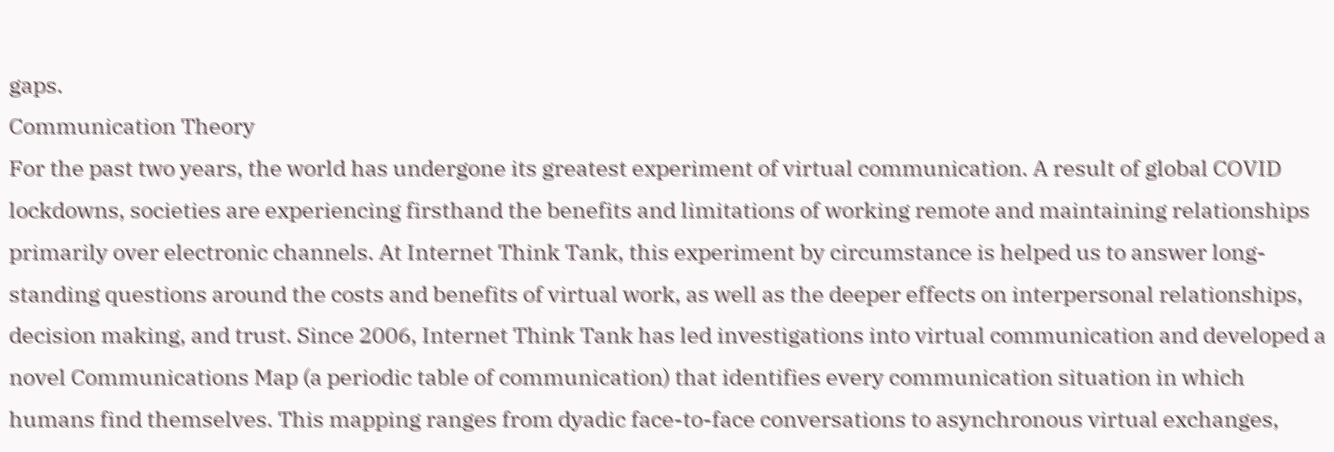gaps.
Communication Theory
For the past two years, the world has undergone its greatest experiment of virtual communication. A result of global COVID lockdowns, societies are experiencing firsthand the benefits and limitations of working remote and maintaining relationships primarily over electronic channels. At Internet Think Tank, this experiment by circumstance is helped us to answer long-standing questions around the costs and benefits of virtual work, as well as the deeper effects on interpersonal relationships, decision making, and trust. Since 2006, Internet Think Tank has led investigations into virtual communication and developed a novel Communications Map (a periodic table of communication) that identifies every communication situation in which humans find themselves. This mapping ranges from dyadic face-to-face conversations to asynchronous virtual exchanges,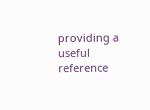providing a useful reference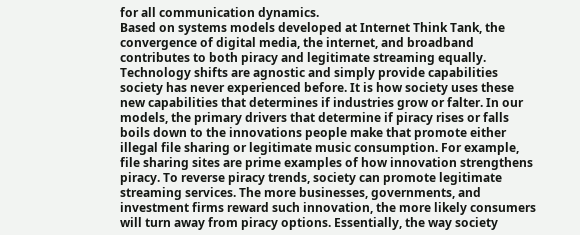for all communication dynamics.
Based on systems models developed at Internet Think Tank, the convergence of digital media, the internet, and broadband contributes to both piracy and legitimate streaming equally. Technology shifts are agnostic and simply provide capabilities society has never experienced before. It is how society uses these new capabilities that determines if industries grow or falter. In our models, the primary drivers that determine if piracy rises or falls boils down to the innovations people make that promote either illegal file sharing or legitimate music consumption. For example, file sharing sites are prime examples of how innovation strengthens piracy. To reverse piracy trends, society can promote legitimate streaming services. The more businesses, governments, and investment firms reward such innovation, the more likely consumers will turn away from piracy options. Essentially, the way society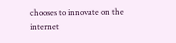chooses to innovate on the internet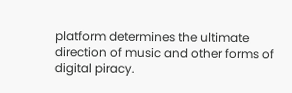platform determines the ultimate direction of music and other forms of digital piracy.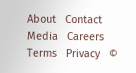About   Contact   Media   Careers   Terms   Privacy   ©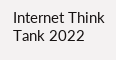Internet Think Tank 2022